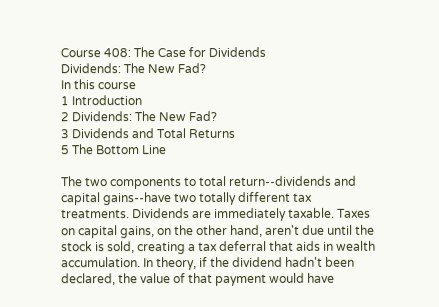Course 408: The Case for Dividends
Dividends: The New Fad?
In this course
1 Introduction
2 Dividends: The New Fad?
3 Dividends and Total Returns
5 The Bottom Line

The two components to total return--dividends and capital gains--have two totally different tax treatments. Dividends are immediately taxable. Taxes on capital gains, on the other hand, aren't due until the stock is sold, creating a tax deferral that aids in wealth accumulation. In theory, if the dividend hadn't been declared, the value of that payment would have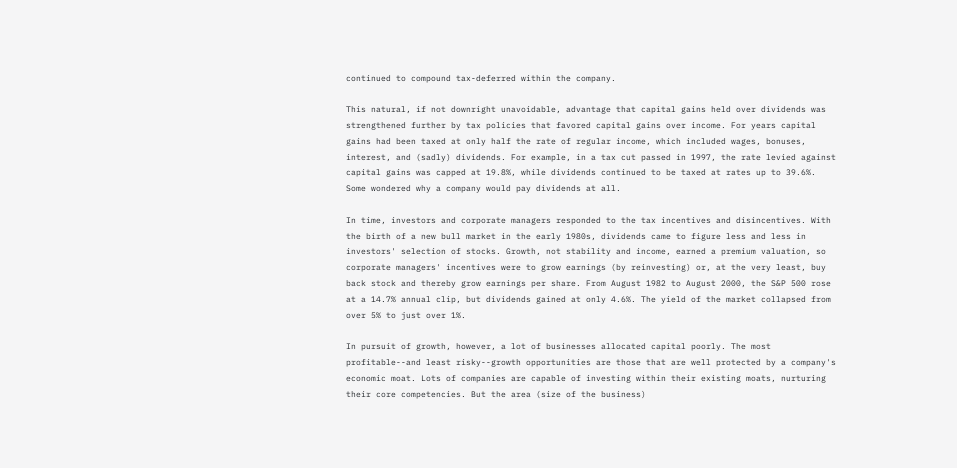continued to compound tax-deferred within the company.

This natural, if not downright unavoidable, advantage that capital gains held over dividends was strengthened further by tax policies that favored capital gains over income. For years capital gains had been taxed at only half the rate of regular income, which included wages, bonuses, interest, and (sadly) dividends. For example, in a tax cut passed in 1997, the rate levied against capital gains was capped at 19.8%, while dividends continued to be taxed at rates up to 39.6%. Some wondered why a company would pay dividends at all.

In time, investors and corporate managers responded to the tax incentives and disincentives. With the birth of a new bull market in the early 1980s, dividends came to figure less and less in investors' selection of stocks. Growth, not stability and income, earned a premium valuation, so corporate managers' incentives were to grow earnings (by reinvesting) or, at the very least, buy back stock and thereby grow earnings per share. From August 1982 to August 2000, the S&P 500 rose at a 14.7% annual clip, but dividends gained at only 4.6%. The yield of the market collapsed from over 5% to just over 1%.

In pursuit of growth, however, a lot of businesses allocated capital poorly. The most profitable--and least risky--growth opportunities are those that are well protected by a company's economic moat. Lots of companies are capable of investing within their existing moats, nurturing their core competencies. But the area (size of the business)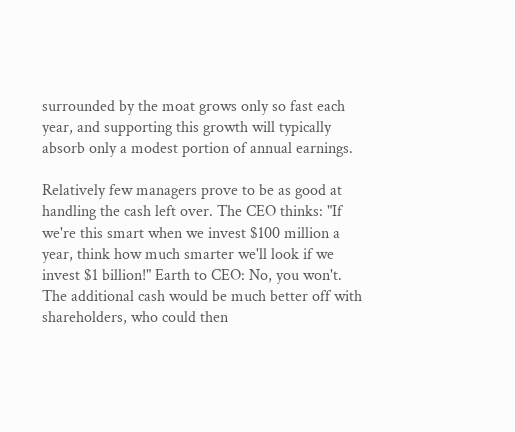surrounded by the moat grows only so fast each year, and supporting this growth will typically absorb only a modest portion of annual earnings.

Relatively few managers prove to be as good at handling the cash left over. The CEO thinks: "If we're this smart when we invest $100 million a year, think how much smarter we'll look if we invest $1 billion!" Earth to CEO: No, you won't. The additional cash would be much better off with shareholders, who could then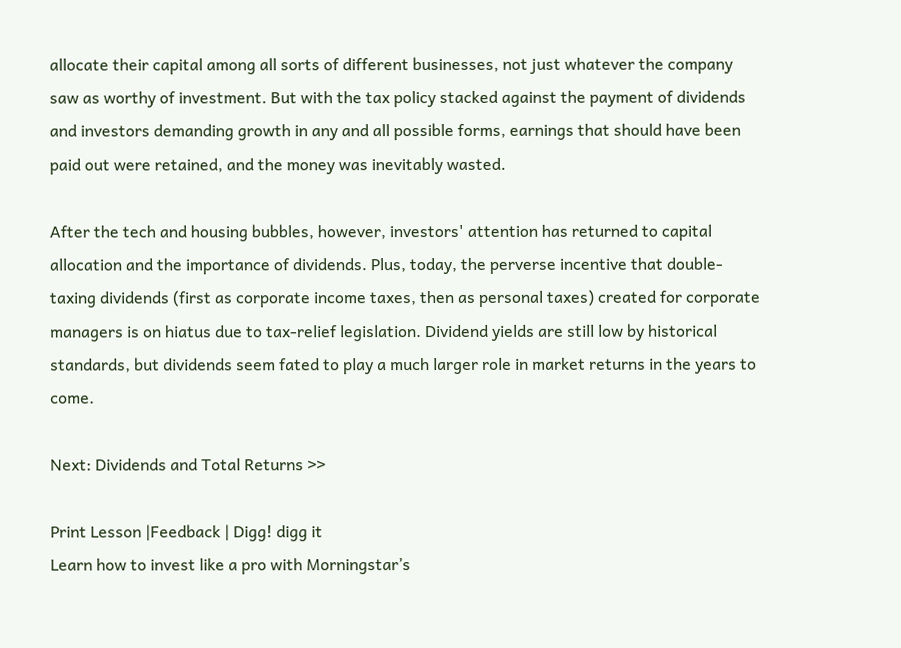allocate their capital among all sorts of different businesses, not just whatever the company saw as worthy of investment. But with the tax policy stacked against the payment of dividends and investors demanding growth in any and all possible forms, earnings that should have been paid out were retained, and the money was inevitably wasted.

After the tech and housing bubbles, however, investors' attention has returned to capital allocation and the importance of dividends. Plus, today, the perverse incentive that double-taxing dividends (first as corporate income taxes, then as personal taxes) created for corporate managers is on hiatus due to tax-relief legislation. Dividend yields are still low by historical standards, but dividends seem fated to play a much larger role in market returns in the years to come.

Next: Dividends and Total Returns >>

Print Lesson |Feedback | Digg! digg it
Learn how to invest like a pro with Morningstar’s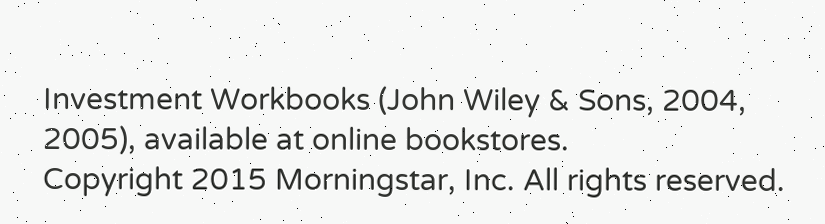Investment Workbooks (John Wiley & Sons, 2004, 2005), available at online bookstores.
Copyright 2015 Morningstar, Inc. All rights reserved.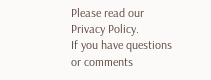Please read our Privacy Policy.
If you have questions or comments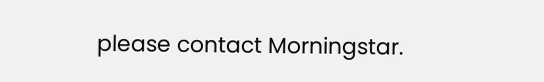please contact Morningstar.